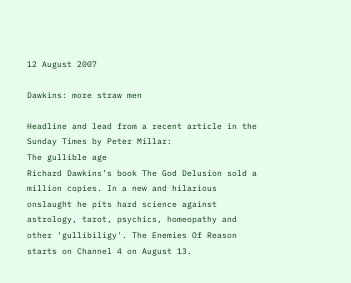12 August 2007

Dawkins: more straw men

Headline and lead from a recent article in the Sunday Times by Peter Millar:
The gullible age
Richard Dawkins’s book The God Delusion sold a million copies. In a new and hilarious onslaught he pits hard science against astrology, tarot, psychics, homeopathy and other ‘gullibiligy'. The Enemies Of Reason starts on Channel 4 on August 13.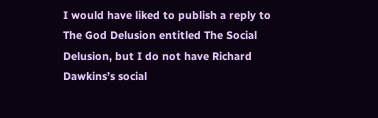I would have liked to publish a reply to The God Delusion entitled The Social Delusion, but I do not have Richard Dawkins’s social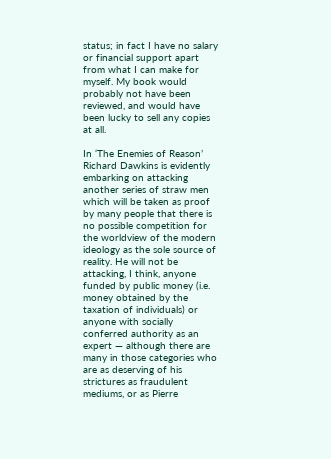status; in fact I have no salary or financial support apart from what I can make for myself. My book would probably not have been reviewed, and would have been lucky to sell any copies at all.

In ‘The Enemies of Reason’ Richard Dawkins is evidently embarking on attacking another series of straw men which will be taken as proof by many people that there is no possible competition for the worldview of the modern ideology as the sole source of reality. He will not be attacking, I think, anyone funded by public money (i.e. money obtained by the taxation of individuals) or anyone with socially conferred authority as an expert — although there are many in those categories who are as deserving of his strictures as fraudulent mediums, or as Pierre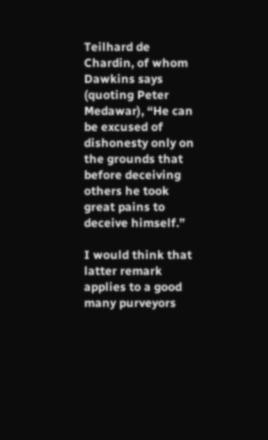Teilhard de Chardin, of whom Dawkins says (quoting Peter Medawar), “He can be excused of dishonesty only on the grounds that before deceiving others he took great pains to deceive himself.”

I would think that latter remark applies to a good many purveyors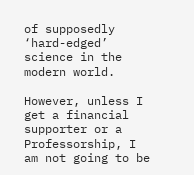of supposedly ‘hard-edged’ science in the modern world.

However, unless I get a financial supporter or a Professorship, I am not going to be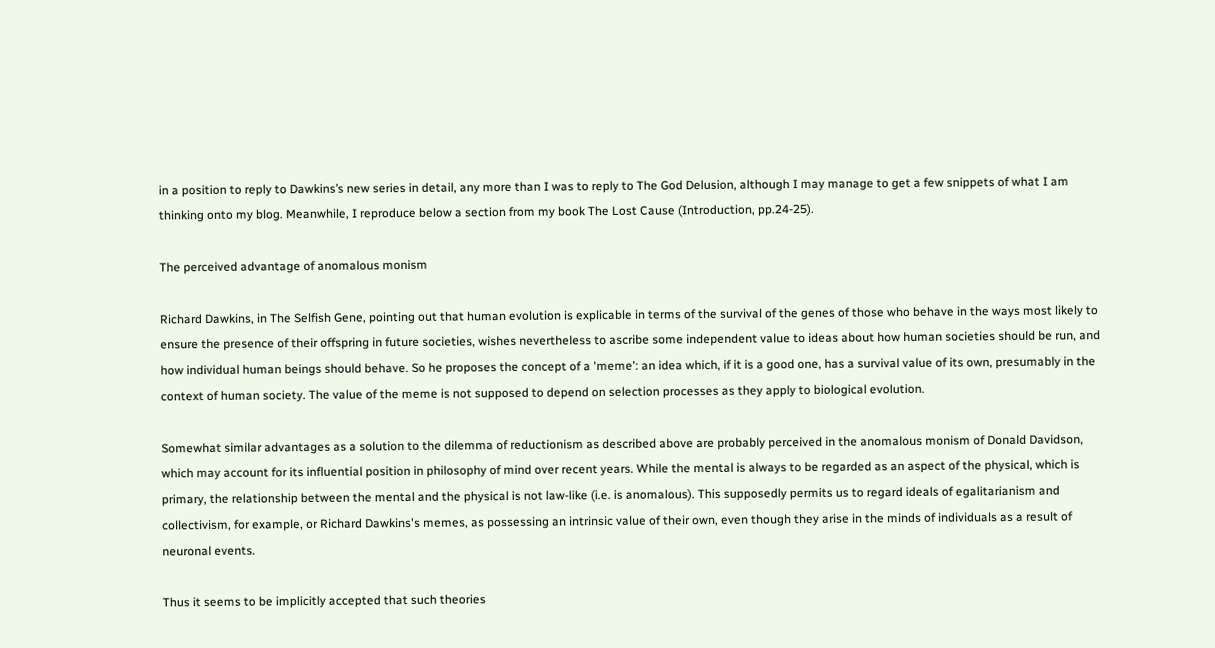in a position to reply to Dawkins’s new series in detail, any more than I was to reply to The God Delusion, although I may manage to get a few snippets of what I am thinking onto my blog. Meanwhile, I reproduce below a section from my book The Lost Cause (Introduction, pp.24-25).

The perceived advantage of anomalous monism

Richard Dawkins, in The Selfish Gene, pointing out that human evolution is explicable in terms of the survival of the genes of those who behave in the ways most likely to ensure the presence of their offspring in future societies, wishes nevertheless to ascribe some independent value to ideas about how human societies should be run, and how individual human beings should behave. So he proposes the concept of a 'meme': an idea which, if it is a good one, has a survival value of its own, presumably in the context of human society. The value of the meme is not supposed to depend on selection processes as they apply to biological evolution.

Somewhat similar advantages as a solution to the dilemma of reductionism as described above are probably perceived in the anomalous monism of Donald Davidson, which may account for its influential position in philosophy of mind over recent years. While the mental is always to be regarded as an aspect of the physical, which is primary, the relationship between the mental and the physical is not law-like (i.e. is anomalous). This supposedly permits us to regard ideals of egalitarianism and collectivism, for example, or Richard Dawkins's memes, as possessing an intrinsic value of their own, even though they arise in the minds of individuals as a result of neuronal events.

Thus it seems to be implicitly accepted that such theories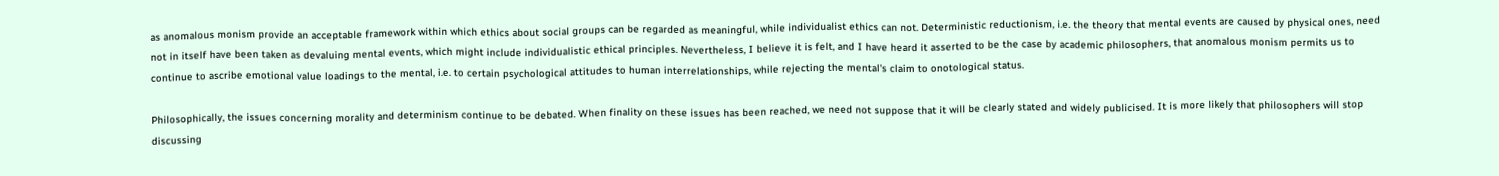as anomalous monism provide an acceptable framework within which ethics about social groups can be regarded as meaningful, while individualist ethics can not. Deterministic reductionism, i.e. the theory that mental events are caused by physical ones, need not in itself have been taken as devaluing mental events, which might include individualistic ethical principles. Nevertheless, I believe it is felt, and I have heard it asserted to be the case by academic philosophers, that anomalous monism permits us to continue to ascribe emotional value loadings to the mental, i.e. to certain psychological attitudes to human interrelationships, while rejecting the mental's claim to onotological status.

Philosophically, the issues concerning morality and determinism continue to be debated. When finality on these issues has been reached, we need not suppose that it will be clearly stated and widely publicised. It is more likely that philosophers will stop discussing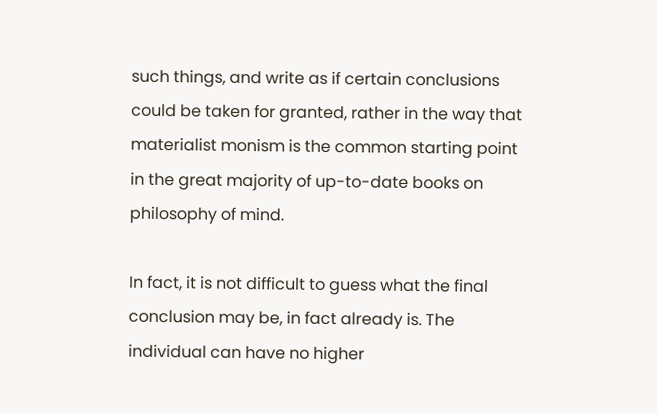such things, and write as if certain conclusions could be taken for granted, rather in the way that materialist monism is the common starting point in the great majority of up-to-date books on philosophy of mind.

In fact, it is not difficult to guess what the final conclusion may be, in fact already is. The individual can have no higher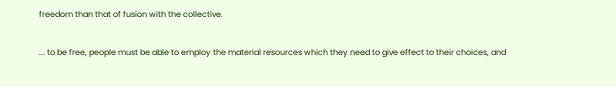freedom than that of fusion with the collective.

... to be free, people must be able to employ the material resources which they need to give effect to their choices, and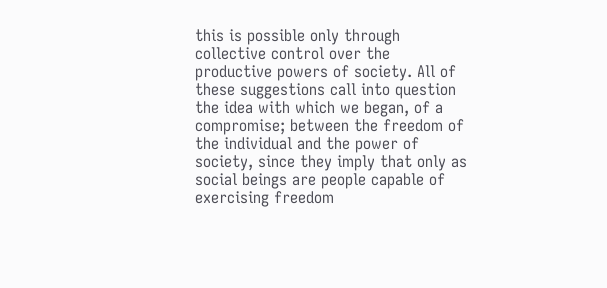this is possible only through collective control over the productive powers of society. All of these suggestions call into question the idea with which we began, of a compromise; between the freedom of the individual and the power of society, since they imply that only as social beings are people capable of exercising freedom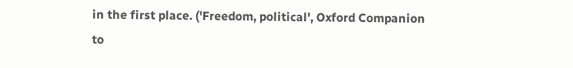in the first place. ('Freedom, political', Oxford Companion to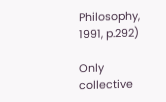Philosophy, 1991, p.292)

Only collective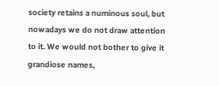society retains a numinous soul, but nowadays we do not draw attention to it. We would not bother to give it grandiose names,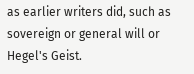as earlier writers did, such as sovereign or general will or Hegel's Geist.